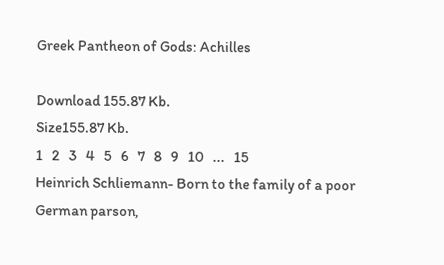Greek Pantheon of Gods: Achilles

Download 155.87 Kb.
Size155.87 Kb.
1   2   3   4   5   6   7   8   9   10   ...   15
Heinrich Schliemann- Born to the family of a poor German parson,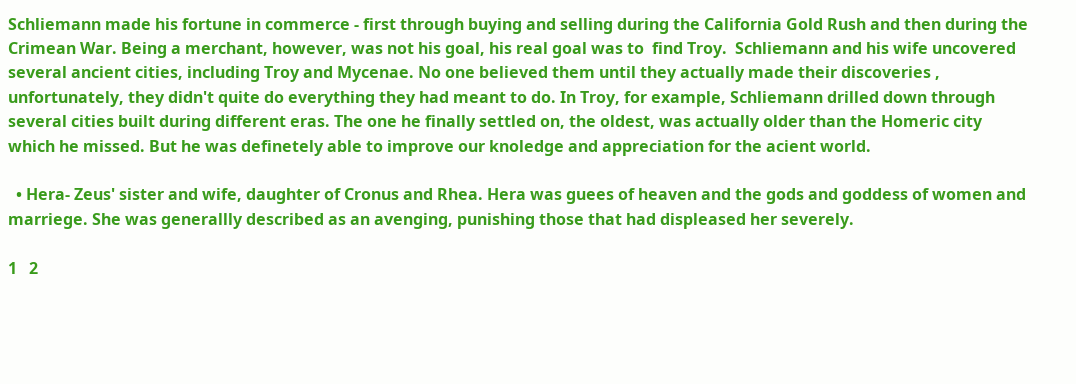Schliemann made his fortune in commerce - first through buying and selling during the California Gold Rush and then during the Crimean War. Being a merchant, however, was not his goal, his real goal was to  find Troy.  Schliemann and his wife uncovered several ancient cities, including Troy and Mycenae. No one believed them until they actually made their discoveries , unfortunately, they didn't quite do everything they had meant to do. In Troy, for example, Schliemann drilled down through several cities built during different eras. The one he finally settled on, the oldest, was actually older than the Homeric city which he missed. But he was definetely able to improve our knoledge and appreciation for the acient world.

  • Hera- Zeus' sister and wife, daughter of Cronus and Rhea. Hera was guees of heaven and the gods and goddess of women and marriege. She was generallly described as an avenging, punishing those that had displeased her severely.

1   2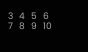3   4   5   6   7   8   9   10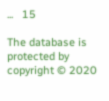...   15

The database is protected by copyright © 2020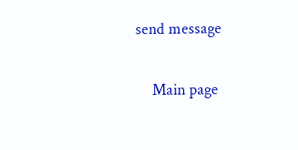send message

    Main page